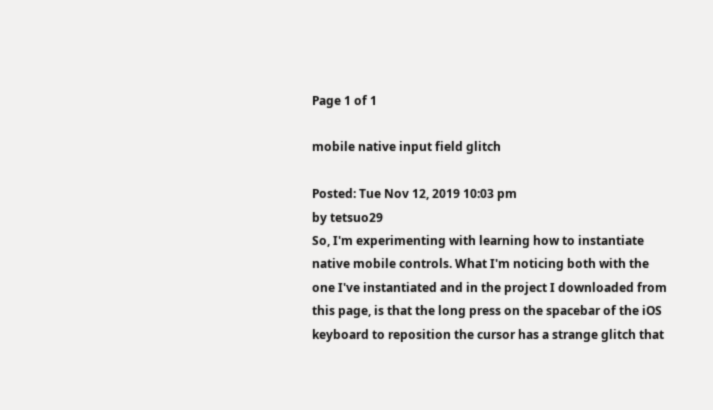Page 1 of 1

mobile native input field glitch

Posted: Tue Nov 12, 2019 10:03 pm
by tetsuo29
So, I'm experimenting with learning how to instantiate native mobile controls. What I'm noticing both with the one I've instantiated and in the project I downloaded from this page, is that the long press on the spacebar of the iOS keyboard to reposition the cursor has a strange glitch that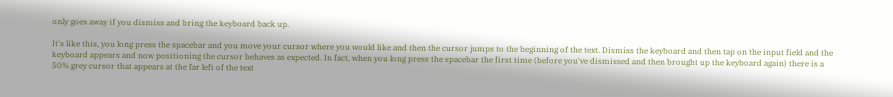only goes away if you dismiss and bring the keyboard back up.

It's like this, you long press the spacebar and you move your cursor where you would like and then the cursor jumps to the beginning of the text. Dismiss the keyboard and then tap on the input field and the keyboard appears and now positioning the cursor behaves as expected. In fact, when you long press the spacebar the first time (before you've dismissed and then brought up the keyboard again) there is a 50% grey cursor that appears at the far left of the text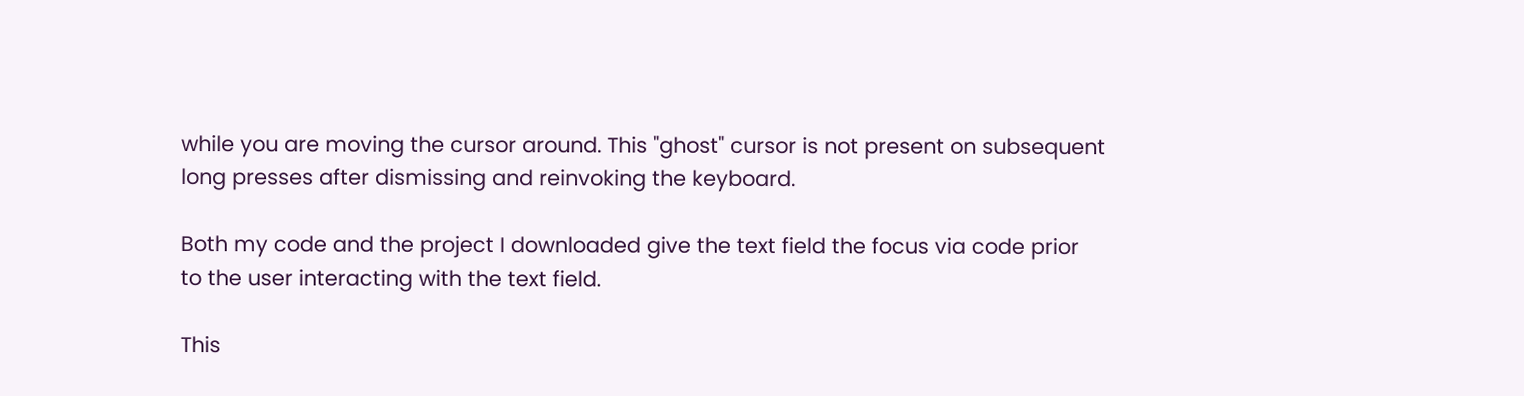while you are moving the cursor around. This "ghost" cursor is not present on subsequent long presses after dismissing and reinvoking the keyboard.

Both my code and the project I downloaded give the text field the focus via code prior to the user interacting with the text field.

This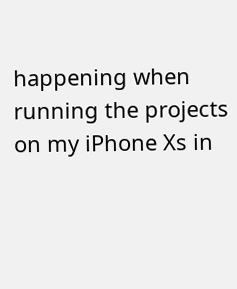happening when running the projects on my iPhone Xs in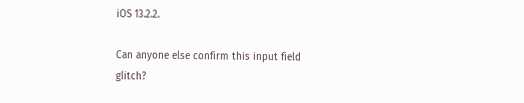iOS 13.2.2.

Can anyone else confirm this input field glitch?